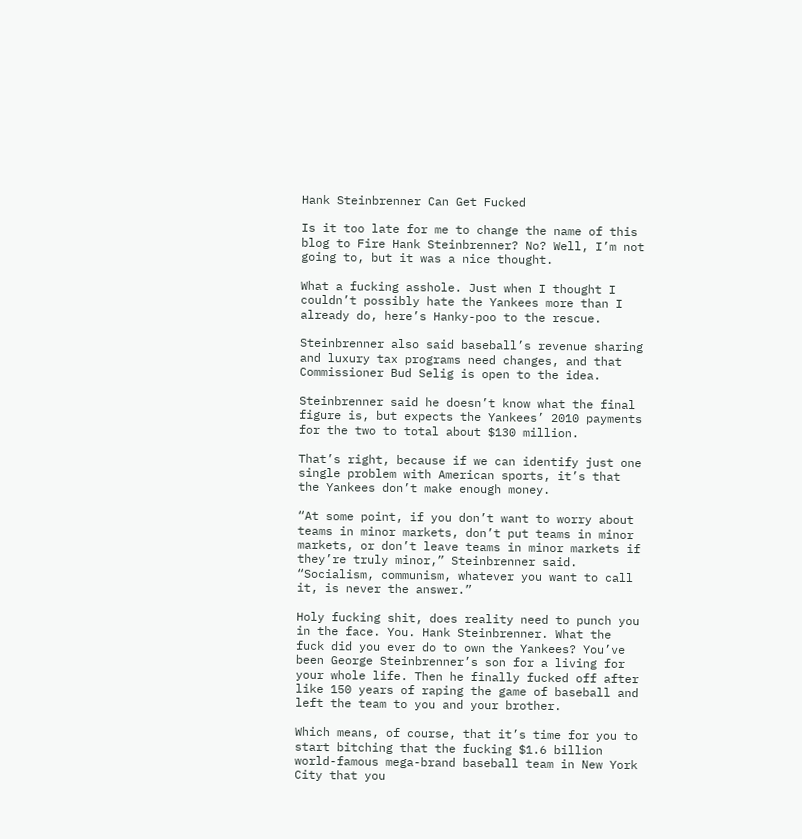Hank Steinbrenner Can Get Fucked

Is it too late for me to change the name of this blog to Fire Hank Steinbrenner? No? Well, I’m not going to, but it was a nice thought.

What a fucking asshole. Just when I thought I couldn’t possibly hate the Yankees more than I already do, here’s Hanky-poo to the rescue.

Steinbrenner also said baseball’s revenue sharing and luxury tax programs need changes, and that Commissioner Bud Selig is open to the idea.

Steinbrenner said he doesn’t know what the final figure is, but expects the Yankees’ 2010 payments for the two to total about $130 million.

That’s right, because if we can identify just one single problem with American sports, it’s that the Yankees don’t make enough money.

“At some point, if you don’t want to worry about teams in minor markets, don’t put teams in minor markets, or don’t leave teams in minor markets if they’re truly minor,” Steinbrenner said. “Socialism, communism, whatever you want to call it, is never the answer.”

Holy fucking shit, does reality need to punch you in the face. You. Hank Steinbrenner. What the fuck did you ever do to own the Yankees? You’ve been George Steinbrenner’s son for a living for your whole life. Then he finally fucked off after like 150 years of raping the game of baseball and left the team to you and your brother.

Which means, of course, that it’s time for you to start bitching that the fucking $1.6 billion world-famous mega-brand baseball team in New York City that you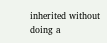inherited without doing a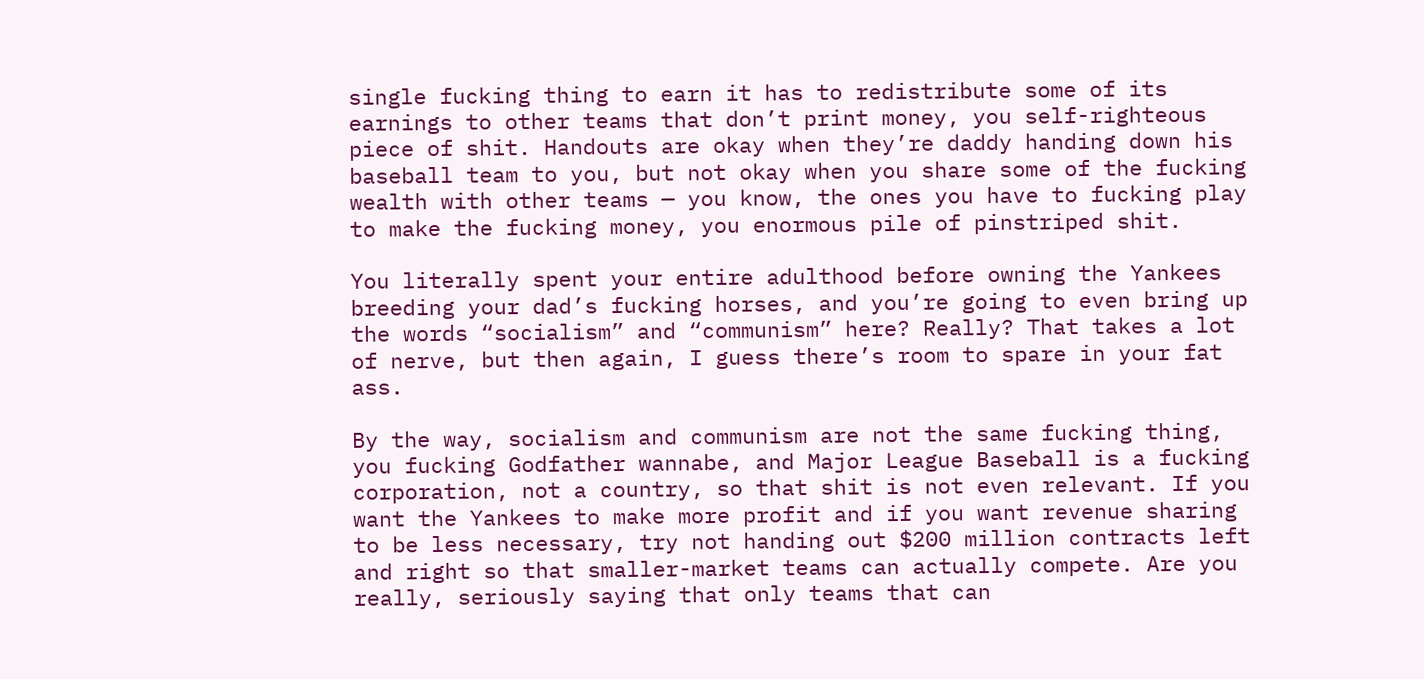single fucking thing to earn it has to redistribute some of its earnings to other teams that don’t print money, you self-righteous piece of shit. Handouts are okay when they’re daddy handing down his baseball team to you, but not okay when you share some of the fucking wealth with other teams — you know, the ones you have to fucking play to make the fucking money, you enormous pile of pinstriped shit.

You literally spent your entire adulthood before owning the Yankees breeding your dad’s fucking horses, and you’re going to even bring up the words “socialism” and “communism” here? Really? That takes a lot of nerve, but then again, I guess there’s room to spare in your fat ass.

By the way, socialism and communism are not the same fucking thing, you fucking Godfather wannabe, and Major League Baseball is a fucking corporation, not a country, so that shit is not even relevant. If you want the Yankees to make more profit and if you want revenue sharing to be less necessary, try not handing out $200 million contracts left and right so that smaller-market teams can actually compete. Are you really, seriously saying that only teams that can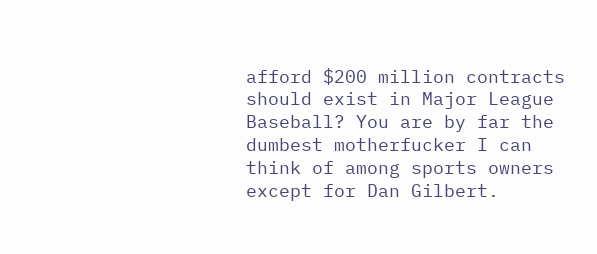afford $200 million contracts should exist in Major League Baseball? You are by far the dumbest motherfucker I can think of among sports owners except for Dan Gilbert.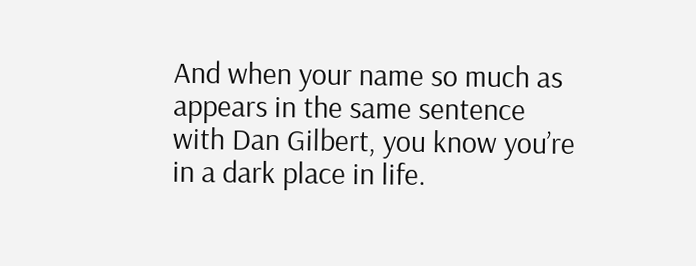And when your name so much as appears in the same sentence with Dan Gilbert, you know you’re in a dark place in life.